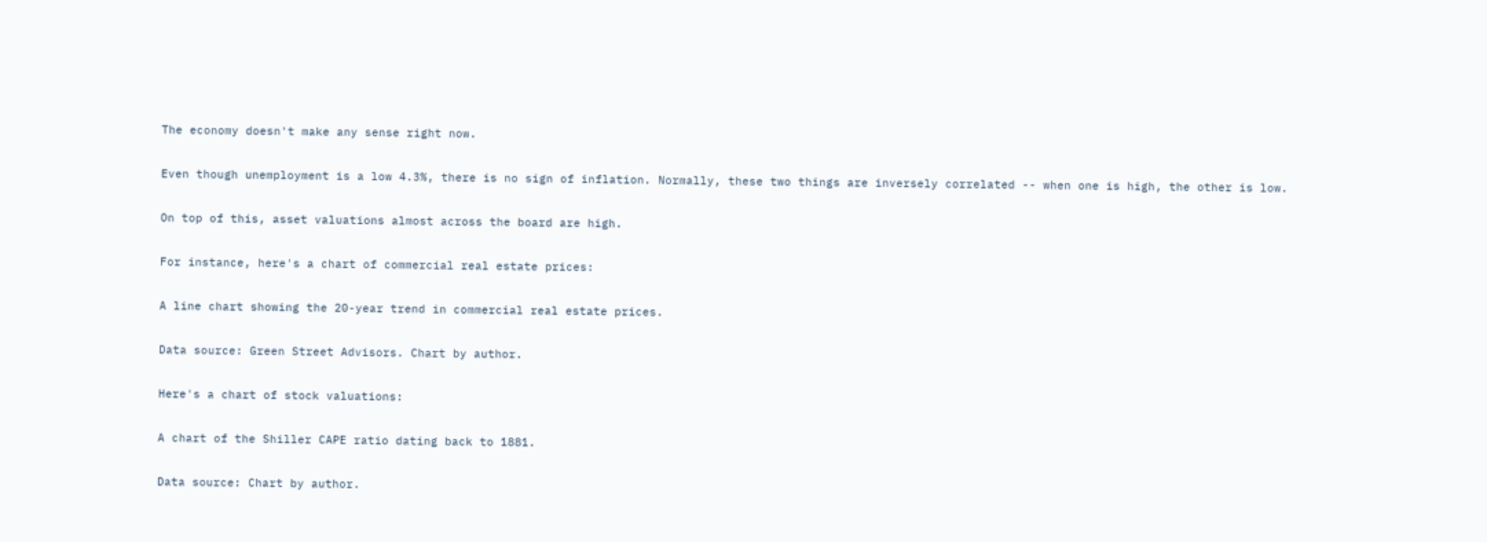The economy doesn't make any sense right now.

Even though unemployment is a low 4.3%, there is no sign of inflation. Normally, these two things are inversely correlated -- when one is high, the other is low.

On top of this, asset valuations almost across the board are high.

For instance, here's a chart of commercial real estate prices:

A line chart showing the 20-year trend in commercial real estate prices.

Data source: Green Street Advisors. Chart by author.

Here's a chart of stock valuations:

A chart of the Shiller CAPE ratio dating back to 1881.

Data source: Chart by author.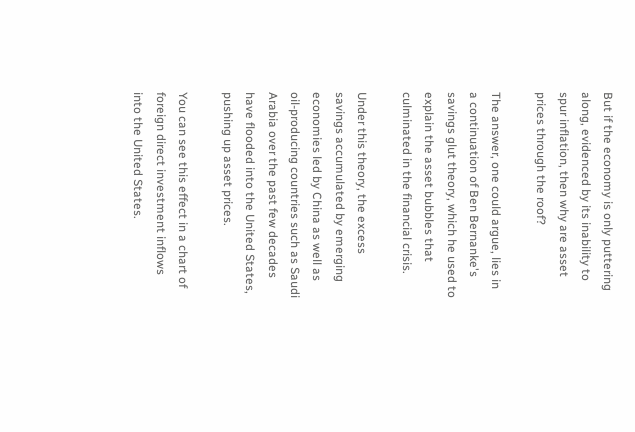But if the economy is only puttering along, evidenced by its inability to spur inflation, then why are asset prices through the roof?

The answer, one could argue, lies in a continuation of Ben Bernanke's savings glut theory, which he used to explain the asset bubbles that culminated in the financial crisis.

Under this theory, the excess savings accumulated by emerging economies led by China as well as oil-producing countries such as Saudi Arabia over the past few decades have flooded into the United States, pushing up asset prices.

You can see this effect in a chart of foreign direct investment inflows into the United States.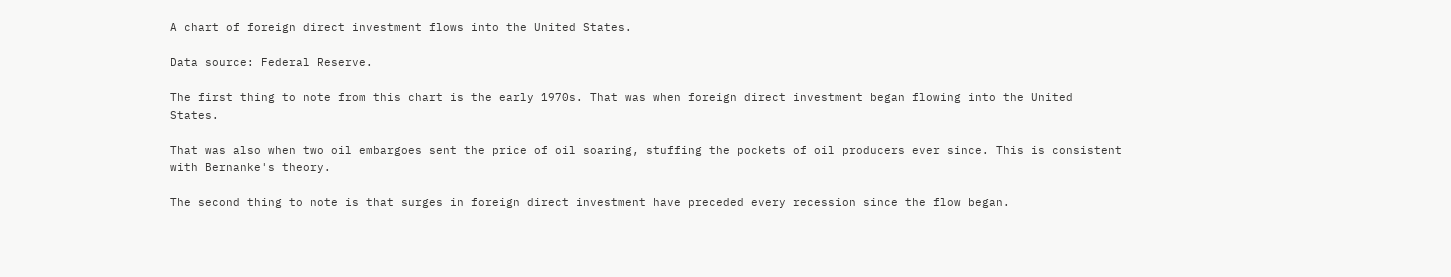A chart of foreign direct investment flows into the United States.

Data source: Federal Reserve.

The first thing to note from this chart is the early 1970s. That was when foreign direct investment began flowing into the United States.

That was also when two oil embargoes sent the price of oil soaring, stuffing the pockets of oil producers ever since. This is consistent with Bernanke's theory.

The second thing to note is that surges in foreign direct investment have preceded every recession since the flow began.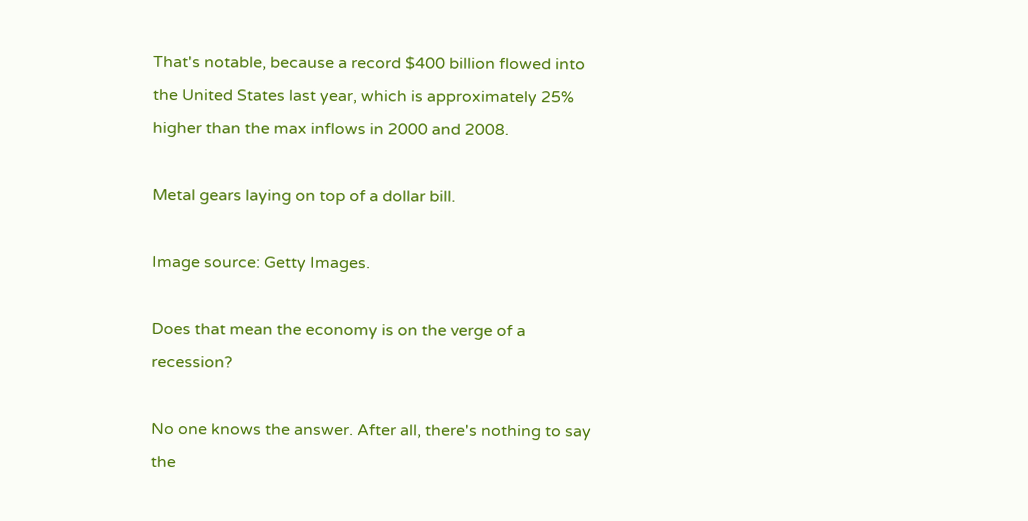That's notable, because a record $400 billion flowed into the United States last year, which is approximately 25% higher than the max inflows in 2000 and 2008.

Metal gears laying on top of a dollar bill.

Image source: Getty Images.

Does that mean the economy is on the verge of a recession?

No one knows the answer. After all, there's nothing to say the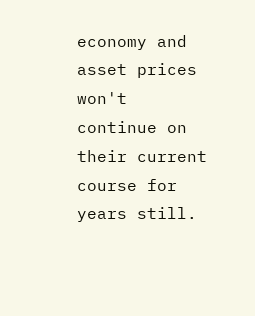economy and asset prices won't continue on their current course for years still.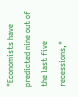"Economists have predicted nine out of the last five recessions,"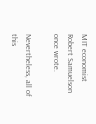MIT economist Robert Samuelson once wrote.

Nevertheless, all of this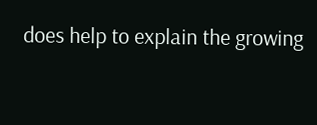does help to explain the growing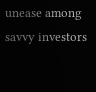unease among savvy investors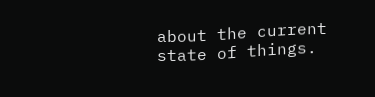about the current state of things.